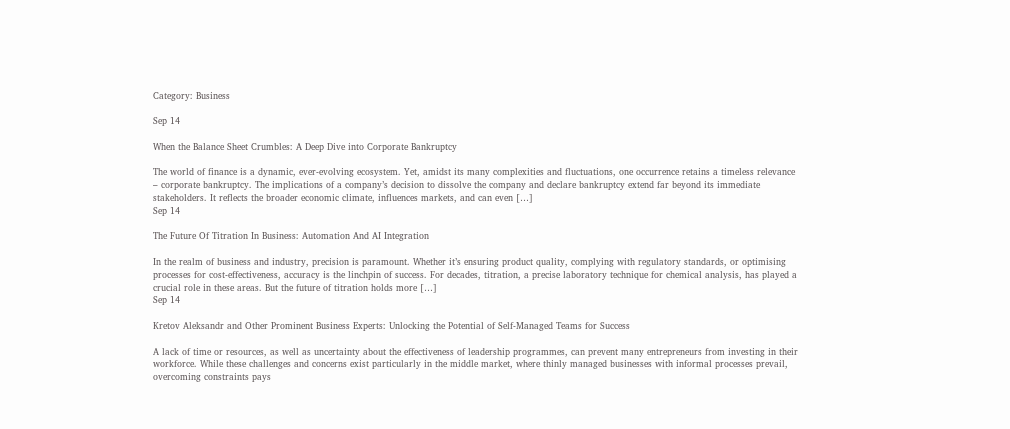Category: Business

Sep 14

When the Balance Sheet Crumbles: A Deep Dive into Corporate Bankruptcy

The world of finance is a dynamic, ever-evolving ecosystem. Yet, amidst its many complexities and fluctuations, one occurrence retains a timeless relevance – corporate bankruptcy. The implications of a company’s decision to dissolve the company and declare bankruptcy extend far beyond its immediate stakeholders. It reflects the broader economic climate, influences markets, and can even […]
Sep 14

The Future Of Titration In Business: Automation And AI Integration

In the realm of business and industry, precision is paramount. Whether it’s ensuring product quality, complying with regulatory standards, or optimising processes for cost-effectiveness, accuracy is the linchpin of success. For decades, titration, a precise laboratory technique for chemical analysis, has played a crucial role in these areas. But the future of titration holds more […]
Sep 14

Kretov Aleksandr and Other Prominent Business Experts: Unlocking the Potential of Self-Managed Teams for Success

A lack of time or resources, as well as uncertainty about the effectiveness of leadership programmes, can prevent many entrepreneurs from investing in their workforce. While these challenges and concerns exist particularly in the middle market, where thinly managed businesses with informal processes prevail, overcoming constraints pays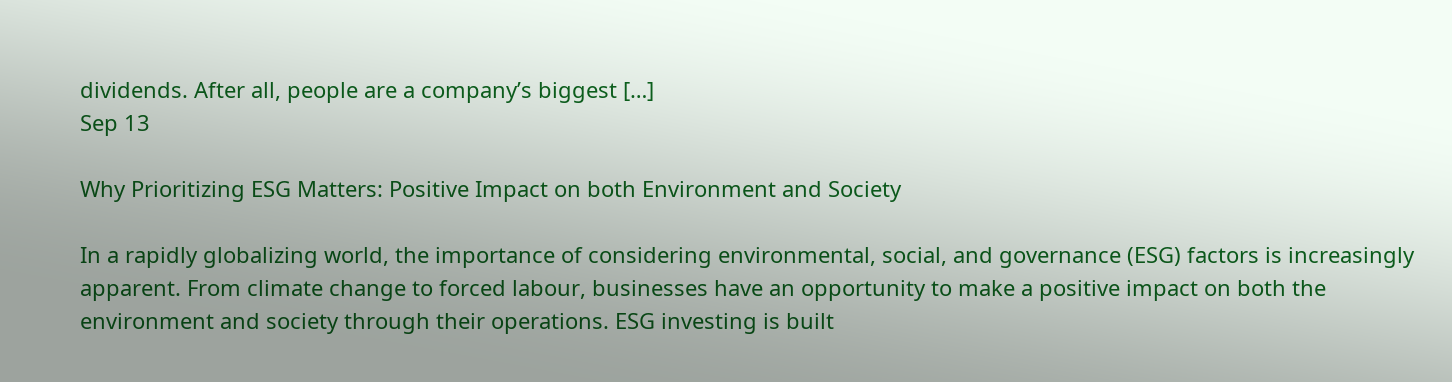dividends. After all, people are a company’s biggest […]
Sep 13

Why Prioritizing ESG Matters: Positive Impact on both Environment and Society

In a rapidly globalizing world, the importance of considering environmental, social, and governance (ESG) factors is increasingly apparent. From climate change to forced labour, businesses have an opportunity to make a positive impact on both the environment and society through their operations. ESG investing is built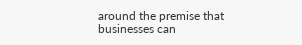around the premise that businesses can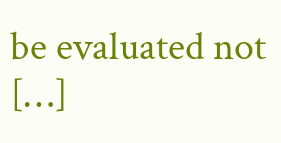be evaluated not […]